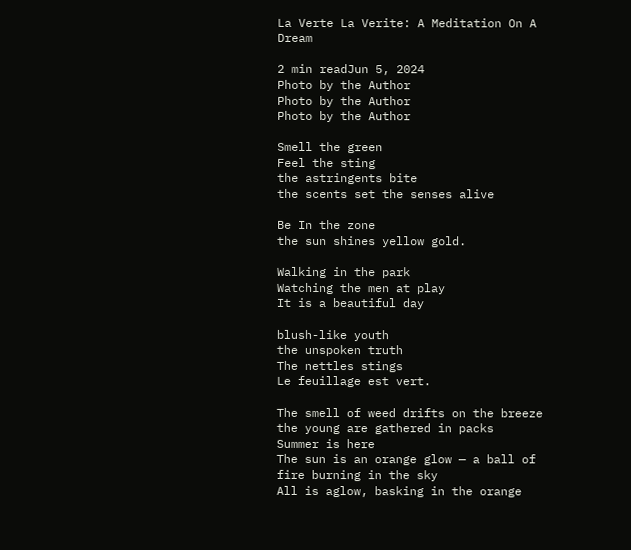La Verte La Verite: A Meditation On A Dream

2 min readJun 5, 2024
Photo by the Author
Photo by the Author
Photo by the Author

Smell the green
Feel the sting
the astringents bite
the scents set the senses alive

Be In the zone
the sun shines yellow gold.

Walking in the park
Watching the men at play
It is a beautiful day

blush-like youth
the unspoken truth
The nettles stings
Le feuillage est vert.

The smell of weed drifts on the breeze
the young are gathered in packs
Summer is here
The sun is an orange glow — a ball of fire burning in the sky
All is aglow, basking in the orange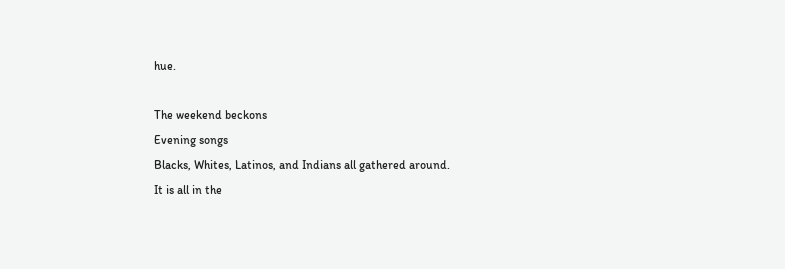hue.

The weekend beckons
Evening songs
Blacks, Whites, Latinos, and Indians all gathered around.
It is all in the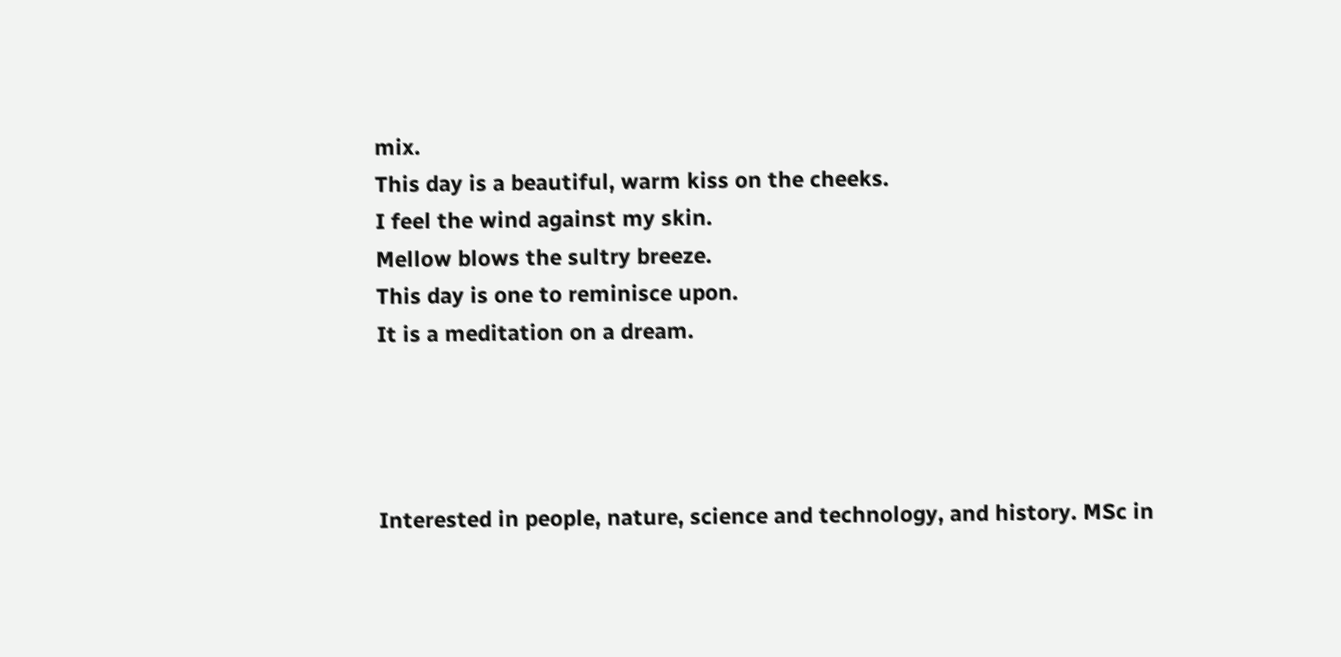mix.
This day is a beautiful, warm kiss on the cheeks.
I feel the wind against my skin.
Mellow blows the sultry breeze.
This day is one to reminisce upon.
It is a meditation on a dream.




Interested in people, nature, science and technology, and history. MSc in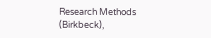Research Methods (Birkbeck),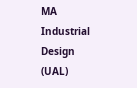MA Industrial Design (UAL)